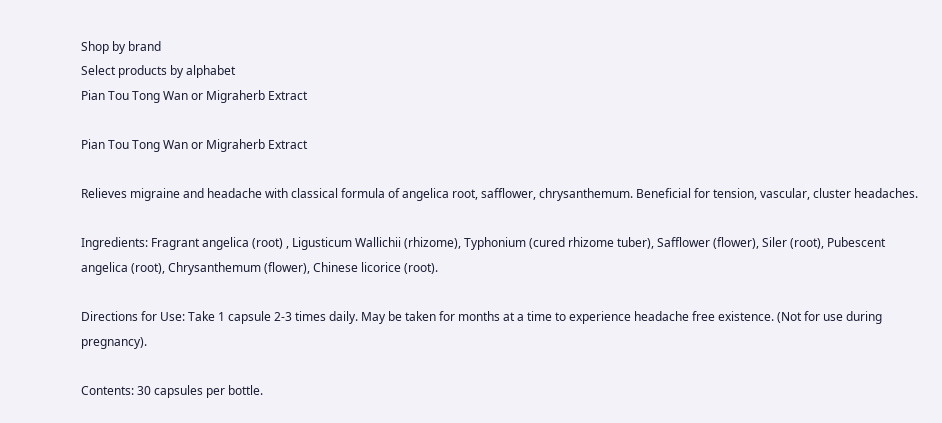Shop by brand
Select products by alphabet
Pian Tou Tong Wan or Migraherb Extract

Pian Tou Tong Wan or Migraherb Extract

Relieves migraine and headache with classical formula of angelica root, safflower, chrysanthemum. Beneficial for tension, vascular, cluster headaches.

Ingredients: Fragrant angelica (root) , Ligusticum Wallichii (rhizome), Typhonium (cured rhizome tuber), Safflower (flower), Siler (root), Pubescent angelica (root), Chrysanthemum (flower), Chinese licorice (root).

Directions for Use: Take 1 capsule 2-3 times daily. May be taken for months at a time to experience headache free existence. (Not for use during pregnancy).

Contents: 30 capsules per bottle.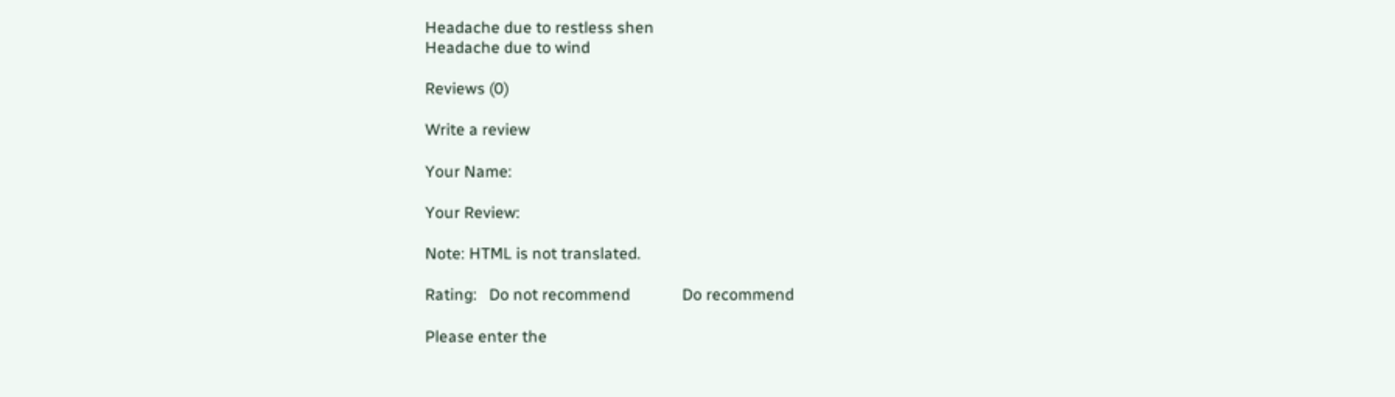Headache due to restless shen
Headache due to wind

Reviews (0)

Write a review

Your Name:

Your Review:

Note: HTML is not translated.

Rating:   Do not recommend             Do recommend

Please enter the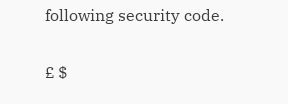following security code.

£ $